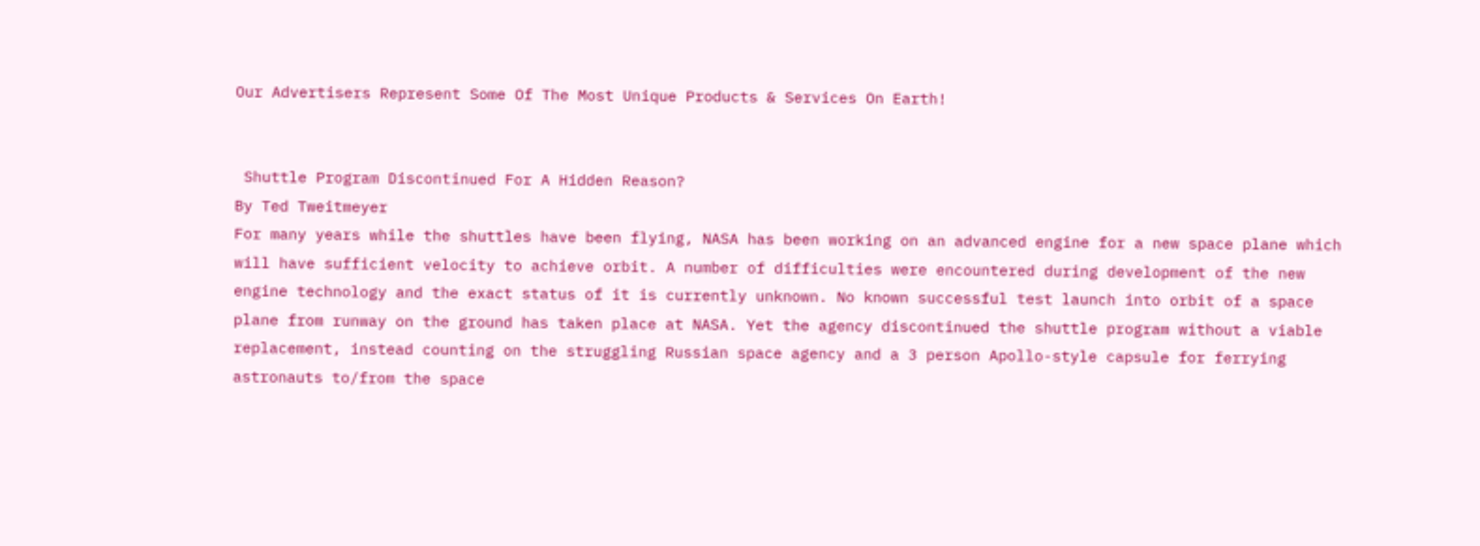Our Advertisers Represent Some Of The Most Unique Products & Services On Earth!


 Shuttle Program Discontinued For A Hidden Reason?
By Ted Tweitmeyer
For many years while the shuttles have been flying, NASA has been working on an advanced engine for a new space plane which will have sufficient velocity to achieve orbit. A number of difficulties were encountered during development of the new engine technology and the exact status of it is currently unknown. No known successful test launch into orbit of a space plane from runway on the ground has taken place at NASA. Yet the agency discontinued the shuttle program without a viable replacement, instead counting on the struggling Russian space agency and a 3 person Apollo-style capsule for ferrying astronauts to/from the space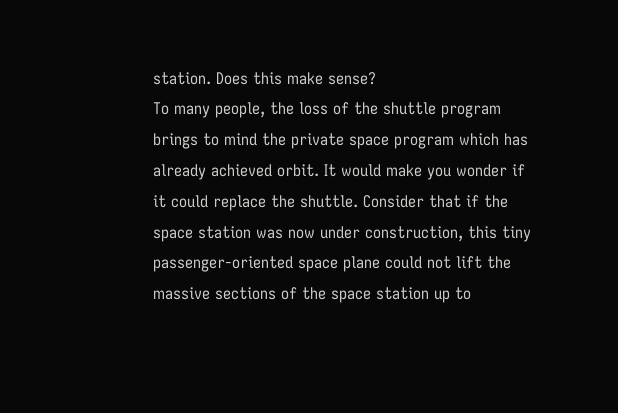station. Does this make sense?
To many people, the loss of the shuttle program brings to mind the private space program which has already achieved orbit. It would make you wonder if it could replace the shuttle. Consider that if the space station was now under construction, this tiny passenger-oriented space plane could not lift the massive sections of the space station up to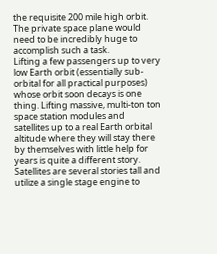the requisite 200 mile high orbit. The private space plane would need to be incredibly huge to accomplish such a task.
Lifting a few passengers up to very low Earth orbit (essentially sub-orbital for all practical purposes) whose orbit soon decays is one thing. Lifting massive, multi-ton ton space station modules and satellites up to a real Earth orbital altitude where they will stay there by themselves with little help for years is quite a different story. Satellites are several stories tall and utilize a single stage engine to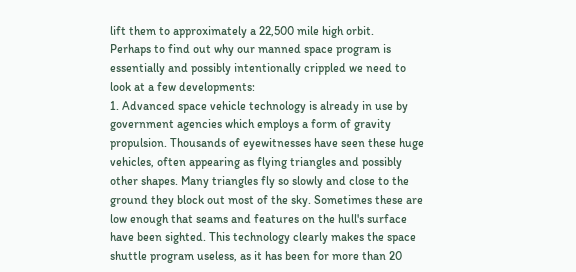lift them to approximately a 22,500 mile high orbit.
Perhaps to find out why our manned space program is essentially and possibly intentionally crippled we need to look at a few developments:
1. Advanced space vehicle technology is already in use by government agencies which employs a form of gravity propulsion. Thousands of eyewitnesses have seen these huge vehicles, often appearing as flying triangles and possibly other shapes. Many triangles fly so slowly and close to the ground they block out most of the sky. Sometimes these are low enough that seams and features on the hull's surface have been sighted. This technology clearly makes the space shuttle program useless, as it has been for more than 20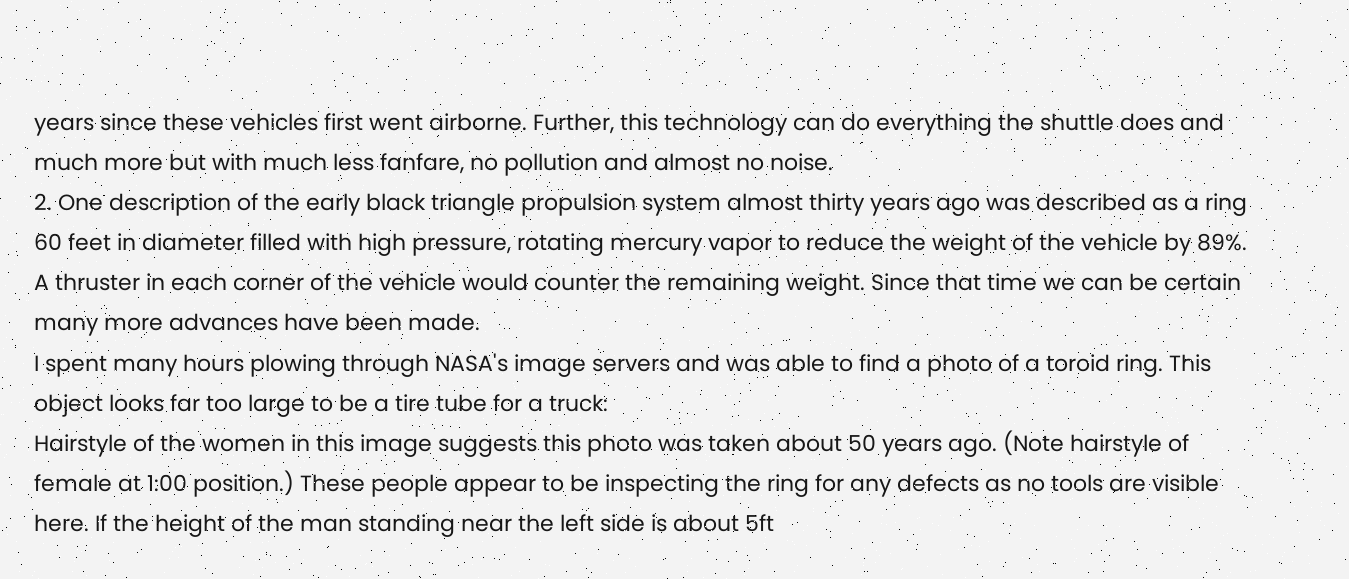years since these vehicles first went airborne. Further, this technology can do everything the shuttle does and much more but with much less fanfare, no pollution and almost no noise.
2. One description of the early black triangle propulsion system almost thirty years ago was described as a ring 60 feet in diameter filled with high pressure, rotating mercury vapor to reduce the weight of the vehicle by 89%. A thruster in each corner of the vehicle would counter the remaining weight. Since that time we can be certain many more advances have been made.
I spent many hours plowing through NASA's image servers and was able to find a photo of a toroid ring. This object looks far too large to be a tire tube for a truck:
Hairstyle of the women in this image suggests this photo was taken about 50 years ago. (Note hairstyle of female at 1:00 position.) These people appear to be inspecting the ring for any defects as no tools are visible here. If the height of the man standing near the left side is about 5ft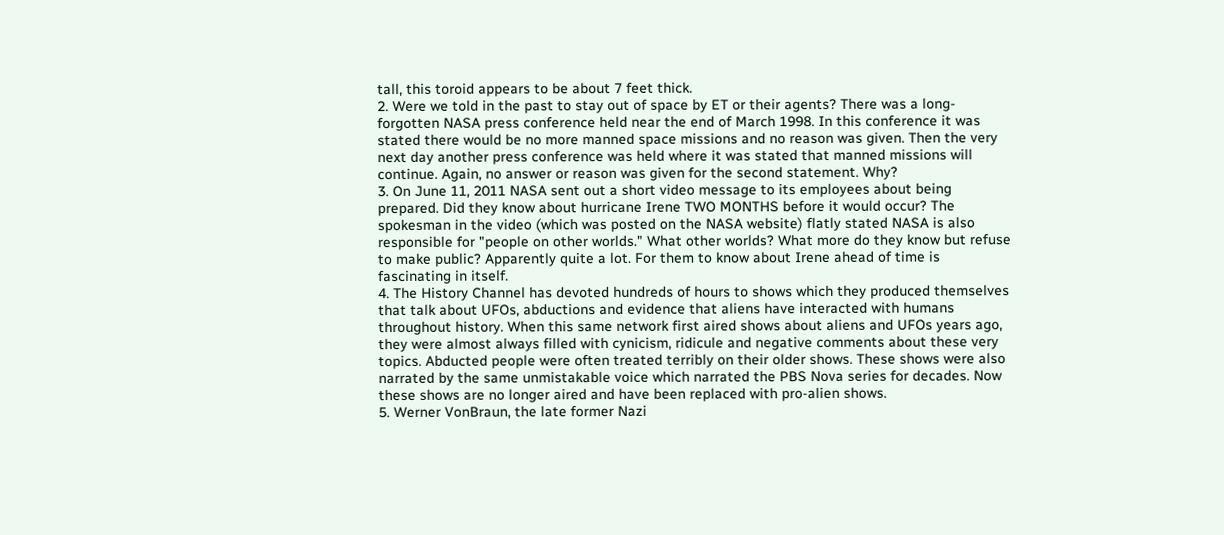tall, this toroid appears to be about 7 feet thick.
2. Were we told in the past to stay out of space by ET or their agents? There was a long-forgotten NASA press conference held near the end of March 1998. In this conference it was stated there would be no more manned space missions and no reason was given. Then the very next day another press conference was held where it was stated that manned missions will continue. Again, no answer or reason was given for the second statement. Why?
3. On June 11, 2011 NASA sent out a short video message to its employees about being prepared. Did they know about hurricane Irene TWO MONTHS before it would occur? The spokesman in the video (which was posted on the NASA website) flatly stated NASA is also responsible for "people on other worlds." What other worlds? What more do they know but refuse to make public? Apparently quite a lot. For them to know about Irene ahead of time is fascinating in itself.
4. The History Channel has devoted hundreds of hours to shows which they produced themselves that talk about UFOs, abductions and evidence that aliens have interacted with humans throughout history. When this same network first aired shows about aliens and UFOs years ago, they were almost always filled with cynicism, ridicule and negative comments about these very topics. Abducted people were often treated terribly on their older shows. These shows were also narrated by the same unmistakable voice which narrated the PBS Nova series for decades. Now these shows are no longer aired and have been replaced with pro-alien shows.
5. Werner VonBraun, the late former Nazi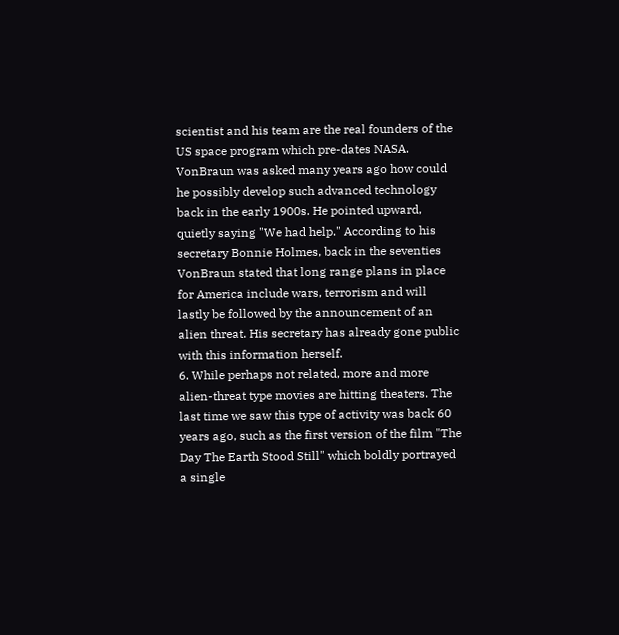scientist and his team are the real founders of the US space program which pre-dates NASA. VonBraun was asked many years ago how could he possibly develop such advanced technology back in the early 1900s. He pointed upward, quietly saying "We had help." According to his secretary Bonnie Holmes, back in the seventies VonBraun stated that long range plans in place for America include wars, terrorism and will lastly be followed by the announcement of an alien threat. His secretary has already gone public with this information herself.
6. While perhaps not related, more and more alien-threat type movies are hitting theaters. The last time we saw this type of activity was back 60 years ago, such as the first version of the film "The Day The Earth Stood Still" which boldly portrayed a single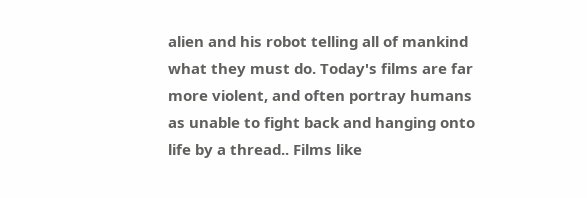alien and his robot telling all of mankind what they must do. Today's films are far more violent, and often portray humans as unable to fight back and hanging onto life by a thread.. Films like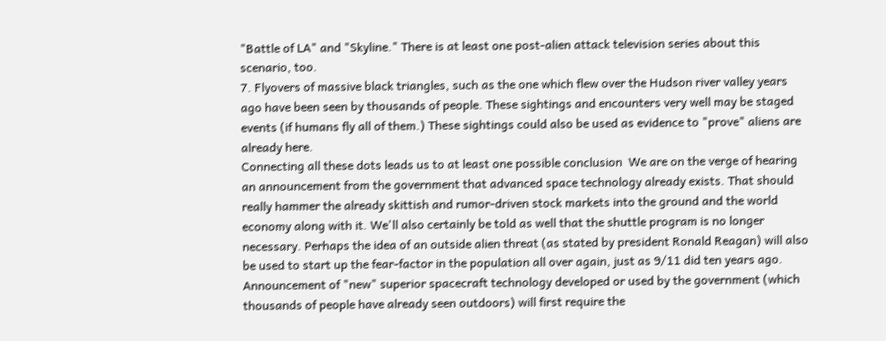"Battle of LA" and "Skyline." There is at least one post-alien attack television series about this scenario, too.
7. Flyovers of massive black triangles, such as the one which flew over the Hudson river valley years ago have been seen by thousands of people. These sightings and encounters very well may be staged events (if humans fly all of them.) These sightings could also be used as evidence to "prove" aliens are already here.
Connecting all these dots leads us to at least one possible conclusion  We are on the verge of hearing an announcement from the government that advanced space technology already exists. That should really hammer the already skittish and rumor-driven stock markets into the ground and the world economy along with it. We'll also certainly be told as well that the shuttle program is no longer necessary. Perhaps the idea of an outside alien threat (as stated by president Ronald Reagan) will also be used to start up the fear-factor in the population all over again, just as 9/11 did ten years ago.
Announcement of "new" superior spacecraft technology developed or used by the government (which thousands of people have already seen outdoors) will first require the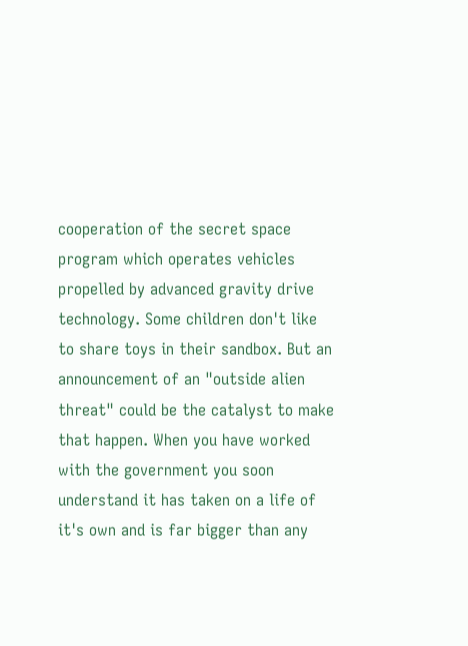cooperation of the secret space program which operates vehicles propelled by advanced gravity drive technology. Some children don't like to share toys in their sandbox. But an announcement of an "outside alien threat" could be the catalyst to make that happen. When you have worked with the government you soon understand it has taken on a life of it's own and is far bigger than any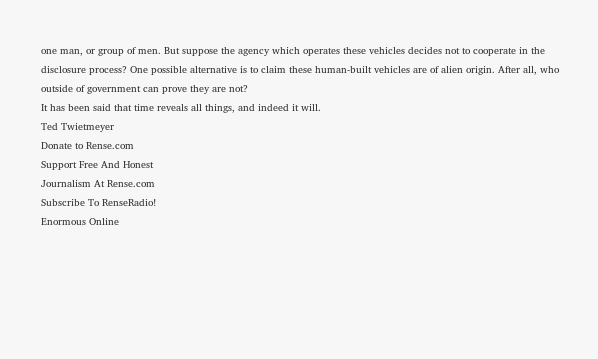one man, or group of men. But suppose the agency which operates these vehicles decides not to cooperate in the disclosure process? One possible alternative is to claim these human-built vehicles are of alien origin. After all, who outside of government can prove they are not?
It has been said that time reveals all things, and indeed it will.
Ted Twietmeyer
Donate to Rense.com
Support Free And Honest
Journalism At Rense.com
Subscribe To RenseRadio!
Enormous Online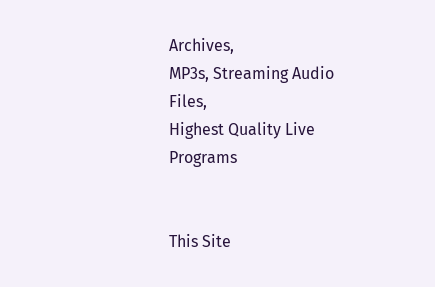Archives,
MP3s, Streaming Audio Files,
Highest Quality Live Programs


This Site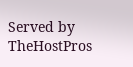Served by TheHostPros